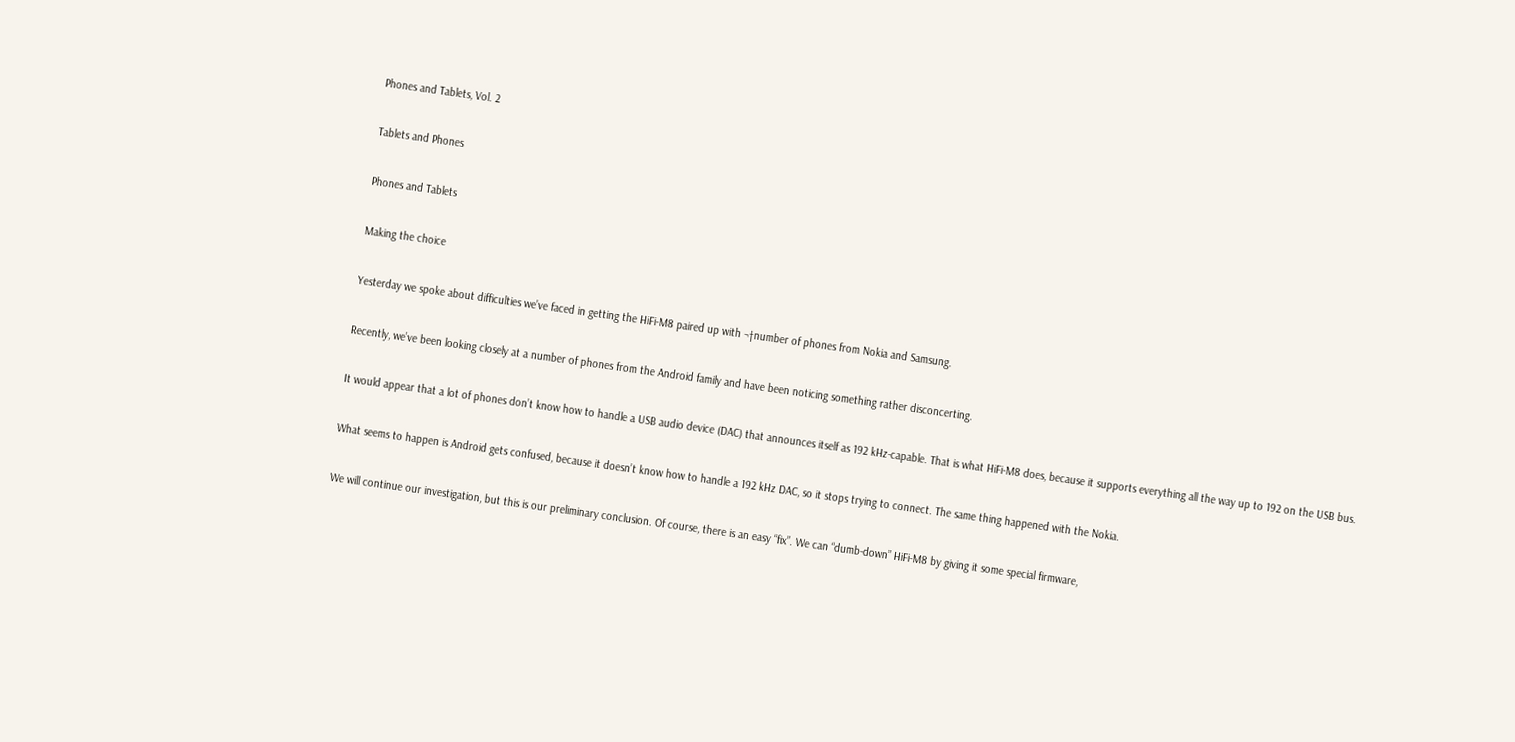Phones and Tablets, Vol. 2

Tablets and Phones

Phones and Tablets

Making the choice

Yesterday we spoke about difficulties we’ve faced in getting the HiFi-M8 paired up with ¬†number of phones from Nokia and Samsung.

Recently, we’ve been looking closely at a number of phones from the Android family and have been noticing something rather disconcerting.

It would appear that a lot of phones don’t know how to handle a USB audio device (DAC) that announces itself as 192 kHz-capable. That is what HiFi-M8 does, because it supports everything all the way up to 192 on the USB bus.

What seems to happen is Android gets confused, because it doesn’t know how to handle a 192 kHz DAC, so it stops trying to connect. The same thing happened with the Nokia.

We will continue our investigation, but this is our preliminary conclusion. Of course, there is an easy “fix”. We can “dumb-down” HiFi-M8 by giving it some special firmware,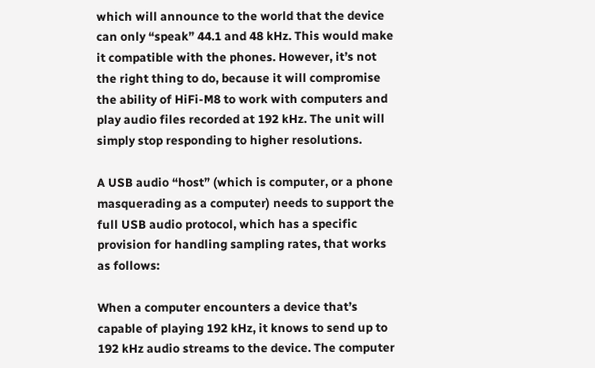which will announce to the world that the device can only “speak” 44.1 and 48 kHz. This would make it compatible with the phones. However, it’s not the right thing to do, because it will compromise the ability of HiFi-M8 to work with computers and play audio files recorded at 192 kHz. The unit will simply stop responding to higher resolutions.

A USB audio “host” (which is computer, or a phone masquerading as a computer) needs to support the full USB audio protocol, which has a specific provision for handling sampling rates, that works as follows:

When a computer encounters a device that’s capable of playing 192 kHz, it knows to send up to 192 kHz audio streams to the device. The computer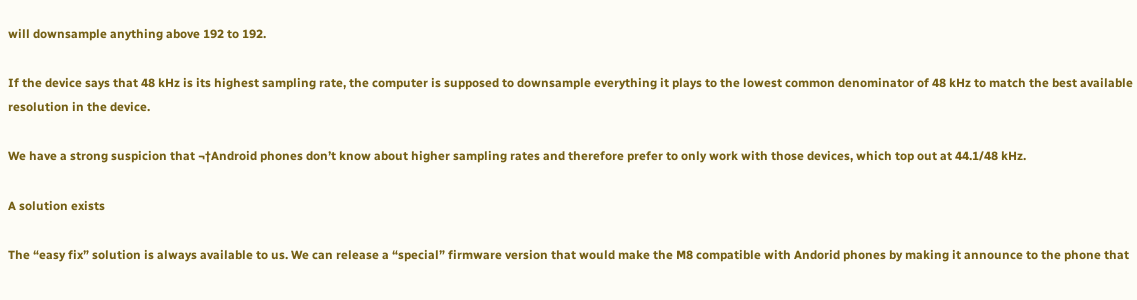will downsample anything above 192 to 192.

If the device says that 48 kHz is its highest sampling rate, the computer is supposed to downsample everything it plays to the lowest common denominator of 48 kHz to match the best available resolution in the device.

We have a strong suspicion that ¬†Android phones don’t know about higher sampling rates and therefore prefer to only work with those devices, which top out at 44.1/48 kHz.

A solution exists

The “easy fix” solution is always available to us. We can release a “special” firmware version that would make the M8 compatible with Andorid phones by making it announce to the phone that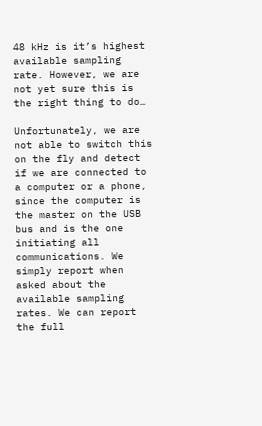48 kHz is it’s highest available sampling rate. However, we are not yet sure this is the right thing to do…

Unfortunately, we are not able to switch this on the fly and detect if we are connected to a computer or a phone, since the computer is the master on the USB bus and is the one initiating all communications. We simply report when asked about the available sampling rates. We can report the full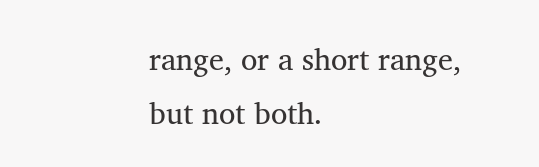range, or a short range, but not both.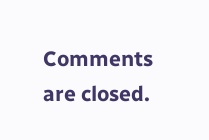Comments are closed.